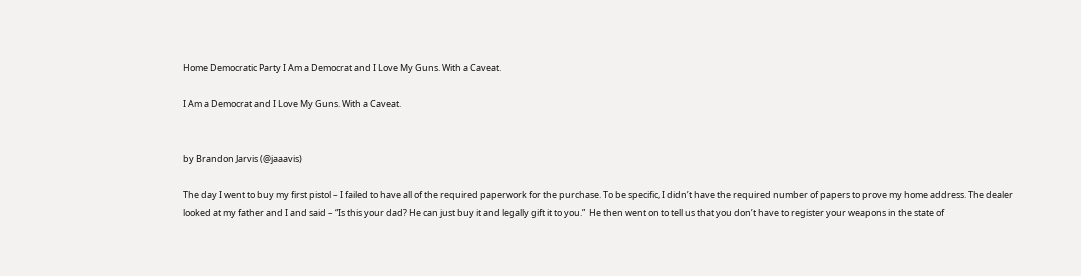Home Democratic Party I Am a Democrat and I Love My Guns. With a Caveat.

I Am a Democrat and I Love My Guns. With a Caveat.


by Brandon Jarvis (@jaaavis)

The day I went to buy my first pistol – I failed to have all of the required paperwork for the purchase. To be specific, I didn’t have the required number of papers to prove my home address. The dealer looked at my father and I and said – “Is this your dad? He can just buy it and legally gift it to you.”  He then went on to tell us that you don’t have to register your weapons in the state of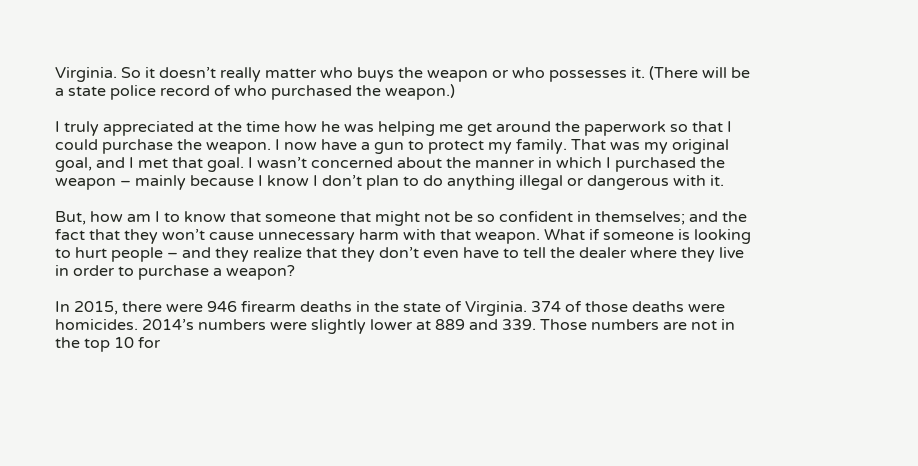Virginia. So it doesn’t really matter who buys the weapon or who possesses it. (There will be a state police record of who purchased the weapon.)

I truly appreciated at the time how he was helping me get around the paperwork so that I could purchase the weapon. I now have a gun to protect my family. That was my original goal, and I met that goal. I wasn’t concerned about the manner in which I purchased the weapon – mainly because I know I don’t plan to do anything illegal or dangerous with it.

But, how am I to know that someone that might not be so confident in themselves; and the fact that they won’t cause unnecessary harm with that weapon. What if someone is looking to hurt people – and they realize that they don’t even have to tell the dealer where they live in order to purchase a weapon?

In 2015, there were 946 firearm deaths in the state of Virginia. 374 of those deaths were homicides. 2014’s numbers were slightly lower at 889 and 339. Those numbers are not in the top 10 for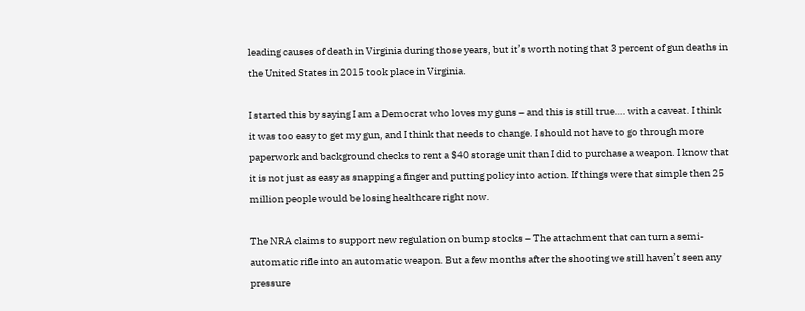leading causes of death in Virginia during those years, but it’s worth noting that 3 percent of gun deaths in the United States in 2015 took place in Virginia.

I started this by saying I am a Democrat who loves my guns – and this is still true…. with a caveat. I think it was too easy to get my gun, and I think that needs to change. I should not have to go through more paperwork and background checks to rent a $40 storage unit than I did to purchase a weapon. I know that it is not just as easy as snapping a finger and putting policy into action. If things were that simple then 25 million people would be losing healthcare right now.

The NRA claims to support new regulation on bump stocks – The attachment that can turn a semi-automatic rifle into an automatic weapon. But a few months after the shooting we still haven’t seen any pressure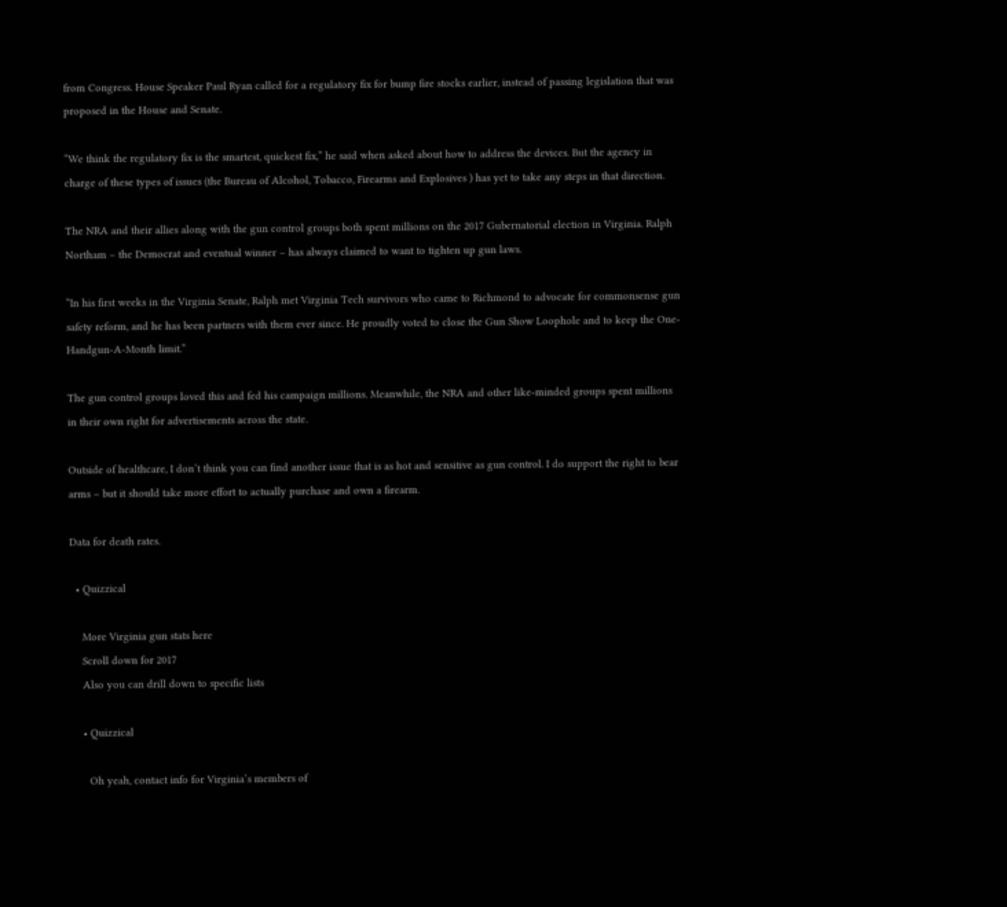from Congress. House Speaker Paul Ryan called for a regulatory fix for bump fire stocks earlier, instead of passing legislation that was proposed in the House and Senate.

“We think the regulatory fix is the smartest, quickest fix,” he said when asked about how to address the devices. But the agency in charge of these types of issues (the Bureau of Alcohol, Tobacco, Firearms and Explosives ) has yet to take any steps in that direction.

The NRA and their allies along with the gun control groups both spent millions on the 2017 Gubernatorial election in Virginia. Ralph Northam – the Democrat and eventual winner – has always claimed to want to tighten up gun laws.

“In his first weeks in the Virginia Senate, Ralph met Virginia Tech survivors who came to Richmond to advocate for commonsense gun safety reform, and he has been partners with them ever since. He proudly voted to close the Gun Show Loophole and to keep the One-Handgun-A-Month limit.”

The gun control groups loved this and fed his campaign millions. Meanwhile, the NRA and other like-minded groups spent millions in their own right for advertisements across the state.

Outside of healthcare, I don’t think you can find another issue that is as hot and sensitive as gun control. I do support the right to bear arms – but it should take more effort to actually purchase and own a firearm.

Data for death rates.

  • Quizzical

    More Virginia gun stats here
    Scroll down for 2017
    Also you can drill down to specific lists

    • Quizzical

      Oh yeah, contact info for Virginia’s members of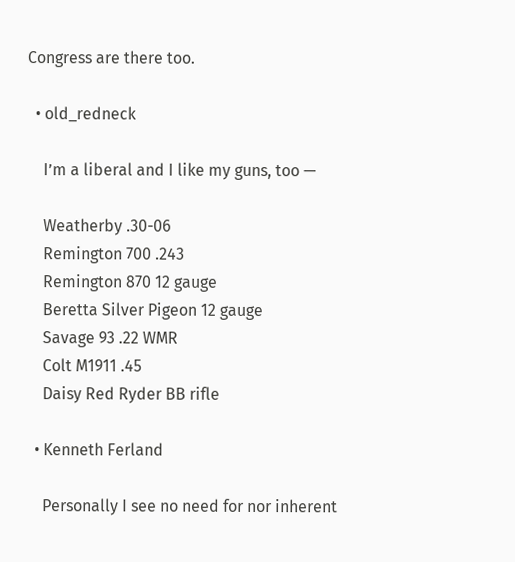Congress are there too.

  • old_redneck

    I’m a liberal and I like my guns, too —

    Weatherby .30-06
    Remington 700 .243
    Remington 870 12 gauge
    Beretta Silver Pigeon 12 gauge
    Savage 93 .22 WMR
    Colt M1911 .45
    Daisy Red Ryder BB rifle

  • Kenneth Ferland

    Personally I see no need for nor inherent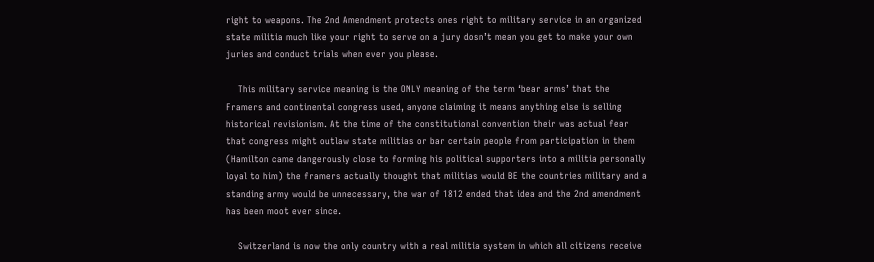right to weapons. The 2nd Amendment protects ones right to military service in an organized state militia much like your right to serve on a jury dosn’t mean you get to make your own juries and conduct trials when ever you please.

    This military service meaning is the ONLY meaning of the term ‘bear arms’ that the Framers and continental congress used, anyone claiming it means anything else is selling historical revisionism. At the time of the constitutional convention their was actual fear that congress might outlaw state militias or bar certain people from participation in them (Hamilton came dangerously close to forming his political supporters into a militia personally loyal to him) the framers actually thought that militias would BE the countries military and a standing army would be unnecessary, the war of 1812 ended that idea and the 2nd amendment has been moot ever since.

    Switzerland is now the only country with a real militia system in which all citizens receive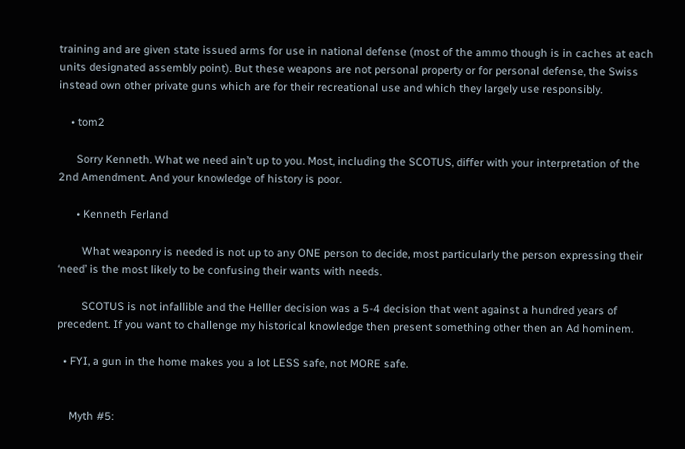training and are given state issued arms for use in national defense (most of the ammo though is in caches at each units designated assembly point). But these weapons are not personal property or for personal defense, the Swiss instead own other private guns which are for their recreational use and which they largely use responsibly.

    • tom2

      Sorry Kenneth. What we need ain’t up to you. Most, including the SCOTUS, differ with your interpretation of the 2nd Amendment. And your knowledge of history is poor.

      • Kenneth Ferland

        What weaponry is needed is not up to any ONE person to decide, most particularly the person expressing their ‘need’ is the most likely to be confusing their wants with needs.

        SCOTUS is not infallible and the Helller decision was a 5-4 decision that went against a hundred years of precedent. If you want to challenge my historical knowledge then present something other then an Ad hominem.

  • FYI, a gun in the home makes you a lot LESS safe, not MORE safe.


    Myth #5: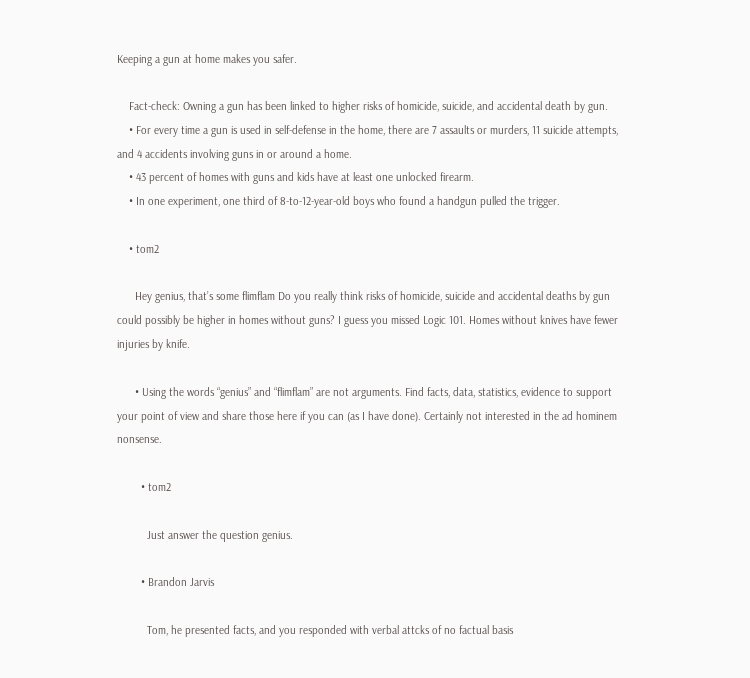Keeping a gun at home makes you safer.

    Fact-check: Owning a gun has been linked to higher risks of homicide, suicide, and accidental death by gun.
    • For every time a gun is used in self-defense in the home, there are 7 assaults or murders, 11 suicide attempts, and 4 accidents involving guns in or around a home.
    • 43 percent of homes with guns and kids have at least one unlocked firearm.
    • In one experiment, one third of 8-to-12-year-old boys who found a handgun pulled the trigger.

    • tom2

      Hey genius, that’s some flimflam Do you really think risks of homicide, suicide and accidental deaths by gun could possibly be higher in homes without guns? I guess you missed Logic 101. Homes without knives have fewer injuries by knife.

      • Using the words “genius” and “flimflam” are not arguments. Find facts, data, statistics, evidence to support your point of view and share those here if you can (as I have done). Certainly not interested in the ad hominem nonsense.

        • tom2

          Just answer the question genius.

        • Brandon Jarvis

          Tom, he presented facts, and you responded with verbal attcks of no factual basis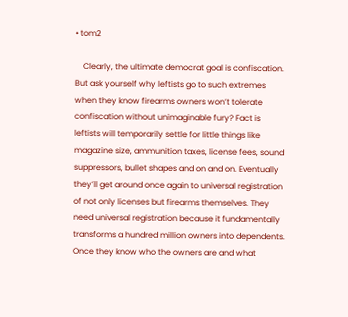• tom2

    Clearly, the ultimate democrat goal is confiscation. But ask yourself why leftists go to such extremes when they know firearms owners won’t tolerate confiscation without unimaginable fury? Fact is leftists will temporarily settle for little things like magazine size, ammunition taxes, license fees, sound suppressors, bullet shapes and on and on. Eventually they’ll get around once again to universal registration of not only licenses but firearms themselves. They need universal registration because it fundamentally transforms a hundred million owners into dependents. Once they know who the owners are and what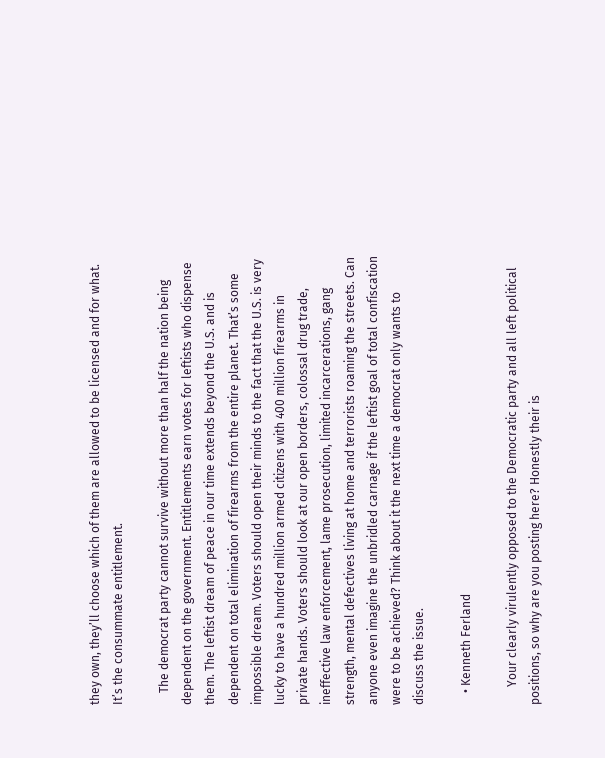they own, they’ll choose which of them are allowed to be licensed and for what. It’s the consummate entitlement.

    The democrat party cannot survive without more than half the nation being dependent on the government. Entitlements earn votes for leftists who dispense them. The leftist dream of peace in our time extends beyond the U.S. and is dependent on total elimination of firearms from the entire planet. That’s some impossible dream. Voters should open their minds to the fact that the U.S. is very lucky to have a hundred million armed citizens with 400 million firearms in private hands. Voters should look at our open borders, colossal drug trade, ineffective law enforcement, lame prosecution, limited incarcerations, gang strength, mental defectives living at home and terrorists roaming the streets. Can anyone even imagine the unbridled carnage if the leftist goal of total confiscation were to be achieved? Think about it the next time a democrat only wants to discuss the issue.

    • Kenneth Ferland

      Your clearly virulently opposed to the Democratic party and all left political positions, so why are you posting here? Honestly their is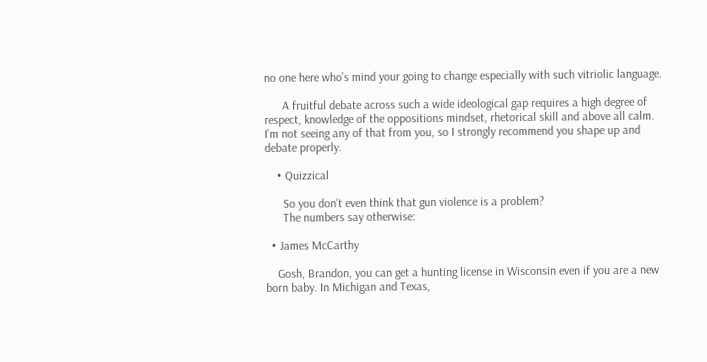no one here who’s mind your going to change especially with such vitriolic language.

      A fruitful debate across such a wide ideological gap requires a high degree of respect, knowledge of the oppositions mindset, rhetorical skill and above all calm. I’m not seeing any of that from you, so I strongly recommend you shape up and debate properly.

    • Quizzical

      So you don’t even think that gun violence is a problem?
      The numbers say otherwise:

  • James McCarthy

    Gosh, Brandon, you can get a hunting license in Wisconsin even if you are a new born baby. In Michigan and Texas,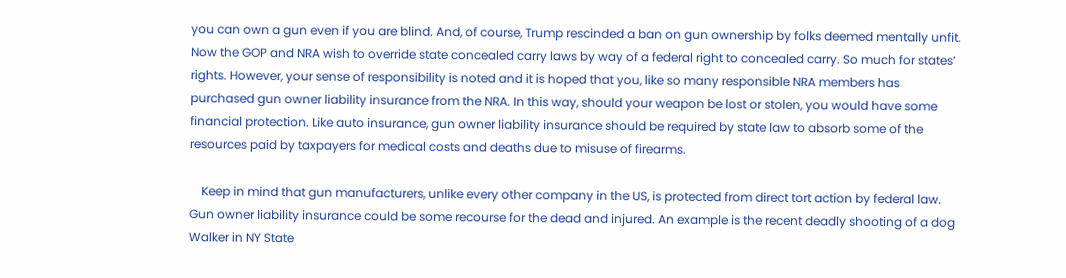you can own a gun even if you are blind. And, of course, Trump rescinded a ban on gun ownership by folks deemed mentally unfit. Now the GOP and NRA wish to override state concealed carry laws by way of a federal right to concealed carry. So much for states’ rights. However, your sense of responsibility is noted and it is hoped that you, like so many responsible NRA members has purchased gun owner liability insurance from the NRA. In this way, should your weapon be lost or stolen, you would have some financial protection. Like auto insurance, gun owner liability insurance should be required by state law to absorb some of the resources paid by taxpayers for medical costs and deaths due to misuse of firearms.

    Keep in mind that gun manufacturers, unlike every other company in the US, is protected from direct tort action by federal law. Gun owner liability insurance could be some recourse for the dead and injured. An example is the recent deadly shooting of a dog Walker in NY State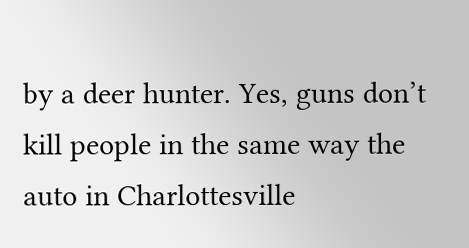by a deer hunter. Yes, guns don’t kill people in the same way the auto in Charlottesville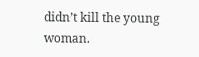didn’t kill the young woman.